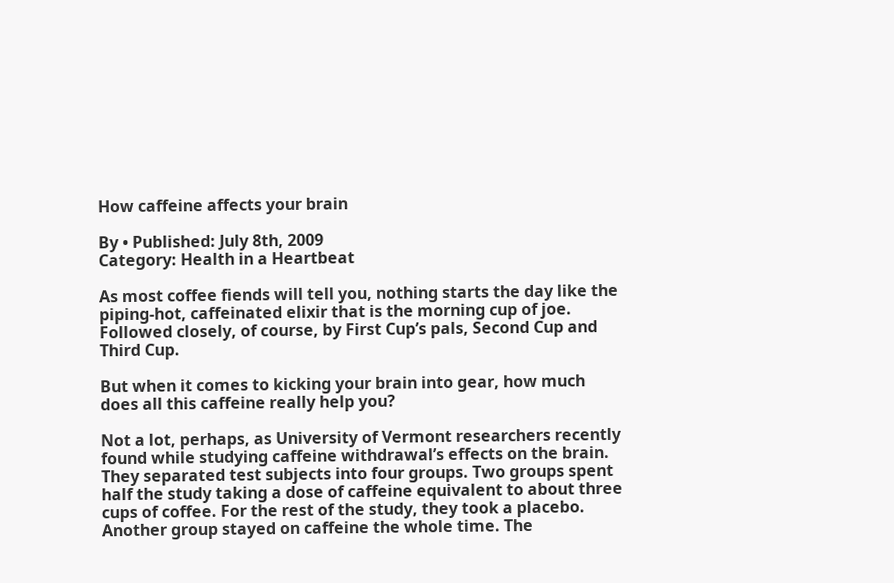How caffeine affects your brain

By • Published: July 8th, 2009
Category: Health in a Heartbeat

As most coffee fiends will tell you, nothing starts the day like the piping-hot, caffeinated elixir that is the morning cup of joe. Followed closely, of course, by First Cup’s pals, Second Cup and Third Cup.

But when it comes to kicking your brain into gear, how much does all this caffeine really help you?

Not a lot, perhaps, as University of Vermont researchers recently found while studying caffeine withdrawal’s effects on the brain. They separated test subjects into four groups. Two groups spent half the study taking a dose of caffeine equivalent to about three cups of coffee. For the rest of the study, they took a placebo. Another group stayed on caffeine the whole time. The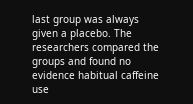last group was always given a placebo. The researchers compared the groups and found no evidence habitual caffeine use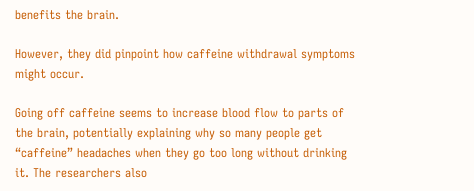benefits the brain.

However, they did pinpoint how caffeine withdrawal symptoms might occur.

Going off caffeine seems to increase blood flow to parts of the brain, potentially explaining why so many people get “caffeine” headaches when they go too long without drinking it. The researchers also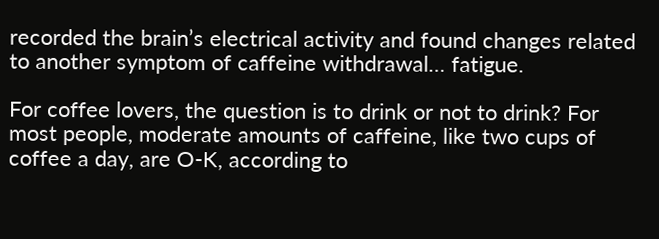recorded the brain’s electrical activity and found changes related to another symptom of caffeine withdrawal… fatigue.

For coffee lovers, the question is to drink or not to drink? For most people, moderate amounts of caffeine, like two cups of coffee a day, are O-K, according to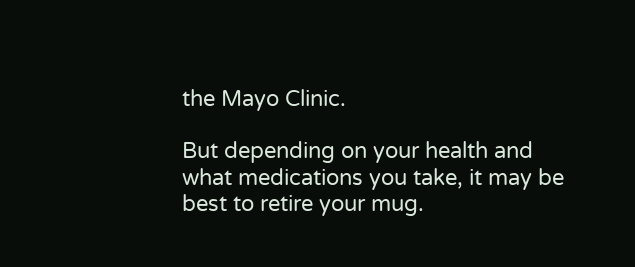the Mayo Clinic.

But depending on your health and what medications you take, it may be best to retire your mug.